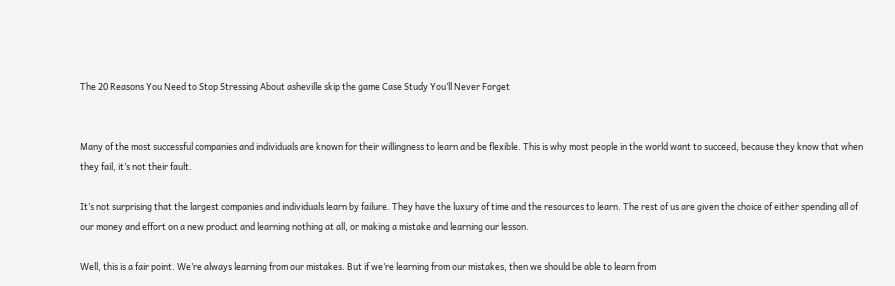The 20 Reasons You Need to Stop Stressing About asheville skip the game Case Study You’ll Never Forget


Many of the most successful companies and individuals are known for their willingness to learn and be flexible. This is why most people in the world want to succeed, because they know that when they fail, it’s not their fault.

It’s not surprising that the largest companies and individuals learn by failure. They have the luxury of time and the resources to learn. The rest of us are given the choice of either spending all of our money and effort on a new product and learning nothing at all, or making a mistake and learning our lesson.

Well, this is a fair point. We’re always learning from our mistakes. But if we’re learning from our mistakes, then we should be able to learn from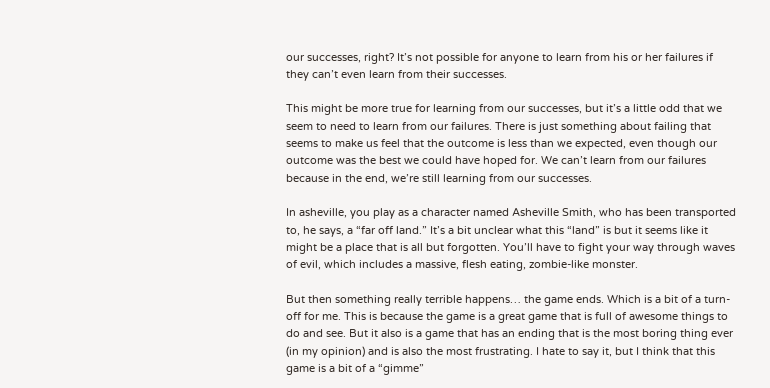our successes, right? It’s not possible for anyone to learn from his or her failures if they can’t even learn from their successes.

This might be more true for learning from our successes, but it’s a little odd that we seem to need to learn from our failures. There is just something about failing that seems to make us feel that the outcome is less than we expected, even though our outcome was the best we could have hoped for. We can’t learn from our failures because in the end, we’re still learning from our successes.

In asheville, you play as a character named Asheville Smith, who has been transported to, he says, a “far off land.” It’s a bit unclear what this “land” is but it seems like it might be a place that is all but forgotten. You’ll have to fight your way through waves of evil, which includes a massive, flesh eating, zombie-like monster.

But then something really terrible happens… the game ends. Which is a bit of a turn-off for me. This is because the game is a great game that is full of awesome things to do and see. But it also is a game that has an ending that is the most boring thing ever (in my opinion) and is also the most frustrating. I hate to say it, but I think that this game is a bit of a “gimme”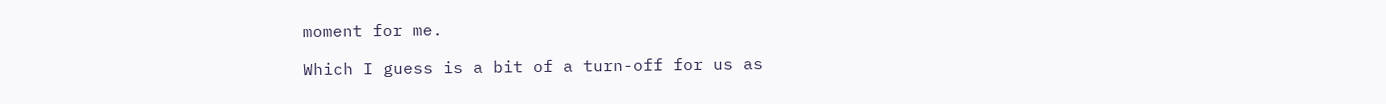moment for me.

Which I guess is a bit of a turn-off for us as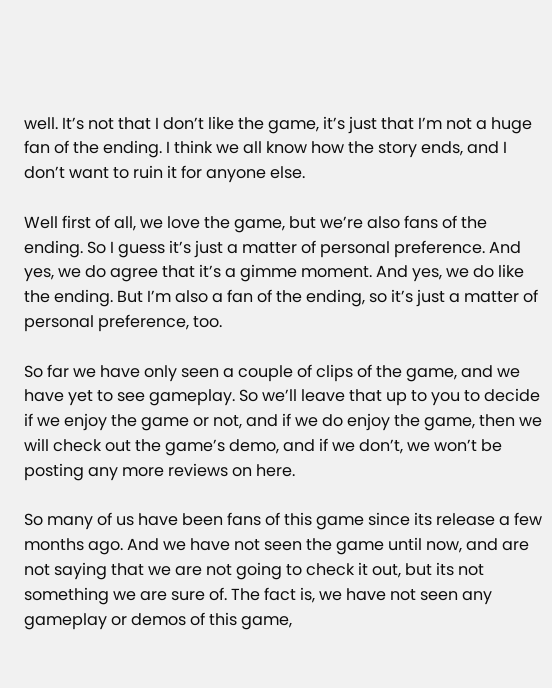well. It’s not that I don’t like the game, it’s just that I’m not a huge fan of the ending. I think we all know how the story ends, and I don’t want to ruin it for anyone else.

Well first of all, we love the game, but we’re also fans of the ending. So I guess it’s just a matter of personal preference. And yes, we do agree that it’s a gimme moment. And yes, we do like the ending. But I’m also a fan of the ending, so it’s just a matter of personal preference, too.

So far we have only seen a couple of clips of the game, and we have yet to see gameplay. So we’ll leave that up to you to decide if we enjoy the game or not, and if we do enjoy the game, then we will check out the game’s demo, and if we don’t, we won’t be posting any more reviews on here.

So many of us have been fans of this game since its release a few months ago. And we have not seen the game until now, and are not saying that we are not going to check it out, but its not something we are sure of. The fact is, we have not seen any gameplay or demos of this game,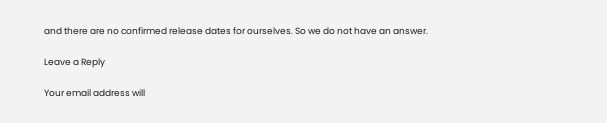and there are no confirmed release dates for ourselves. So we do not have an answer.

Leave a Reply

Your email address will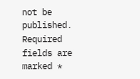not be published. Required fields are marked *